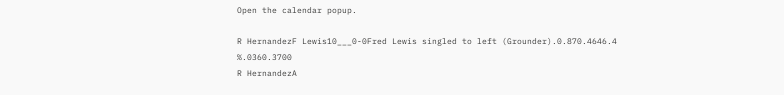Open the calendar popup.

R HernandezF Lewis10___0-0Fred Lewis singled to left (Grounder).0.870.4646.4 %.0360.3700
R HernandezA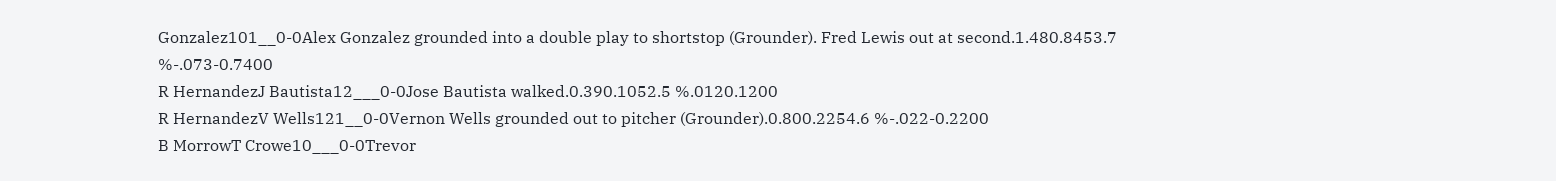Gonzalez101__0-0Alex Gonzalez grounded into a double play to shortstop (Grounder). Fred Lewis out at second.1.480.8453.7 %-.073-0.7400
R HernandezJ Bautista12___0-0Jose Bautista walked.0.390.1052.5 %.0120.1200
R HernandezV Wells121__0-0Vernon Wells grounded out to pitcher (Grounder).0.800.2254.6 %-.022-0.2200
B MorrowT Crowe10___0-0Trevor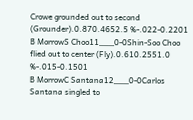Crowe grounded out to second (Grounder).0.870.4652.5 %-.022-0.2201
B MorrowS Choo11___0-0Shin-Soo Choo flied out to center (Fly).0.610.2551.0 %-.015-0.1501
B MorrowC Santana12___0-0Carlos Santana singled to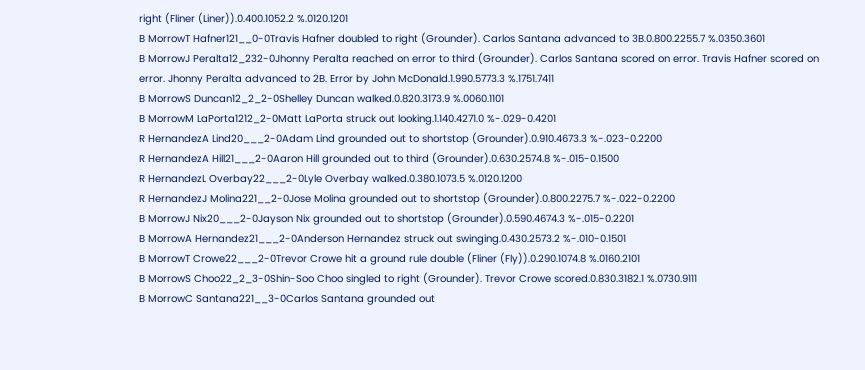right (Fliner (Liner)).0.400.1052.2 %.0120.1201
B MorrowT Hafner121__0-0Travis Hafner doubled to right (Grounder). Carlos Santana advanced to 3B.0.800.2255.7 %.0350.3601
B MorrowJ Peralta12_232-0Jhonny Peralta reached on error to third (Grounder). Carlos Santana scored on error. Travis Hafner scored on error. Jhonny Peralta advanced to 2B. Error by John McDonald.1.990.5773.3 %.1751.7411
B MorrowS Duncan12_2_2-0Shelley Duncan walked.0.820.3173.9 %.0060.1101
B MorrowM LaPorta1212_2-0Matt LaPorta struck out looking.1.140.4271.0 %-.029-0.4201
R HernandezA Lind20___2-0Adam Lind grounded out to shortstop (Grounder).0.910.4673.3 %-.023-0.2200
R HernandezA Hill21___2-0Aaron Hill grounded out to third (Grounder).0.630.2574.8 %-.015-0.1500
R HernandezL Overbay22___2-0Lyle Overbay walked.0.380.1073.5 %.0120.1200
R HernandezJ Molina221__2-0Jose Molina grounded out to shortstop (Grounder).0.800.2275.7 %-.022-0.2200
B MorrowJ Nix20___2-0Jayson Nix grounded out to shortstop (Grounder).0.590.4674.3 %-.015-0.2201
B MorrowA Hernandez21___2-0Anderson Hernandez struck out swinging.0.430.2573.2 %-.010-0.1501
B MorrowT Crowe22___2-0Trevor Crowe hit a ground rule double (Fliner (Fly)).0.290.1074.8 %.0160.2101
B MorrowS Choo22_2_3-0Shin-Soo Choo singled to right (Grounder). Trevor Crowe scored.0.830.3182.1 %.0730.9111
B MorrowC Santana221__3-0Carlos Santana grounded out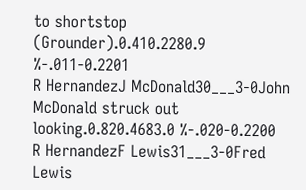to shortstop (Grounder).0.410.2280.9 %-.011-0.2201
R HernandezJ McDonald30___3-0John McDonald struck out looking.0.820.4683.0 %-.020-0.2200
R HernandezF Lewis31___3-0Fred Lewis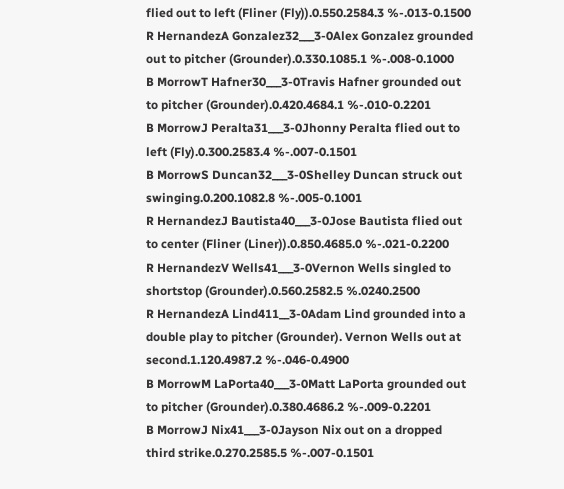flied out to left (Fliner (Fly)).0.550.2584.3 %-.013-0.1500
R HernandezA Gonzalez32___3-0Alex Gonzalez grounded out to pitcher (Grounder).0.330.1085.1 %-.008-0.1000
B MorrowT Hafner30___3-0Travis Hafner grounded out to pitcher (Grounder).0.420.4684.1 %-.010-0.2201
B MorrowJ Peralta31___3-0Jhonny Peralta flied out to left (Fly).0.300.2583.4 %-.007-0.1501
B MorrowS Duncan32___3-0Shelley Duncan struck out swinging.0.200.1082.8 %-.005-0.1001
R HernandezJ Bautista40___3-0Jose Bautista flied out to center (Fliner (Liner)).0.850.4685.0 %-.021-0.2200
R HernandezV Wells41___3-0Vernon Wells singled to shortstop (Grounder).0.560.2582.5 %.0240.2500
R HernandezA Lind411__3-0Adam Lind grounded into a double play to pitcher (Grounder). Vernon Wells out at second.1.120.4987.2 %-.046-0.4900
B MorrowM LaPorta40___3-0Matt LaPorta grounded out to pitcher (Grounder).0.380.4686.2 %-.009-0.2201
B MorrowJ Nix41___3-0Jayson Nix out on a dropped third strike.0.270.2585.5 %-.007-0.1501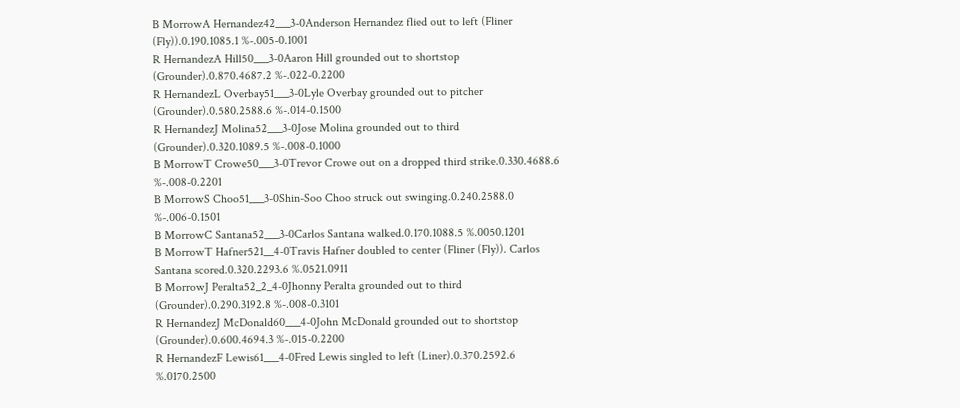B MorrowA Hernandez42___3-0Anderson Hernandez flied out to left (Fliner (Fly)).0.190.1085.1 %-.005-0.1001
R HernandezA Hill50___3-0Aaron Hill grounded out to shortstop (Grounder).0.870.4687.2 %-.022-0.2200
R HernandezL Overbay51___3-0Lyle Overbay grounded out to pitcher (Grounder).0.580.2588.6 %-.014-0.1500
R HernandezJ Molina52___3-0Jose Molina grounded out to third (Grounder).0.320.1089.5 %-.008-0.1000
B MorrowT Crowe50___3-0Trevor Crowe out on a dropped third strike.0.330.4688.6 %-.008-0.2201
B MorrowS Choo51___3-0Shin-Soo Choo struck out swinging.0.240.2588.0 %-.006-0.1501
B MorrowC Santana52___3-0Carlos Santana walked.0.170.1088.5 %.0050.1201
B MorrowT Hafner521__4-0Travis Hafner doubled to center (Fliner (Fly)). Carlos Santana scored.0.320.2293.6 %.0521.0911
B MorrowJ Peralta52_2_4-0Jhonny Peralta grounded out to third (Grounder).0.290.3192.8 %-.008-0.3101
R HernandezJ McDonald60___4-0John McDonald grounded out to shortstop (Grounder).0.600.4694.3 %-.015-0.2200
R HernandezF Lewis61___4-0Fred Lewis singled to left (Liner).0.370.2592.6 %.0170.2500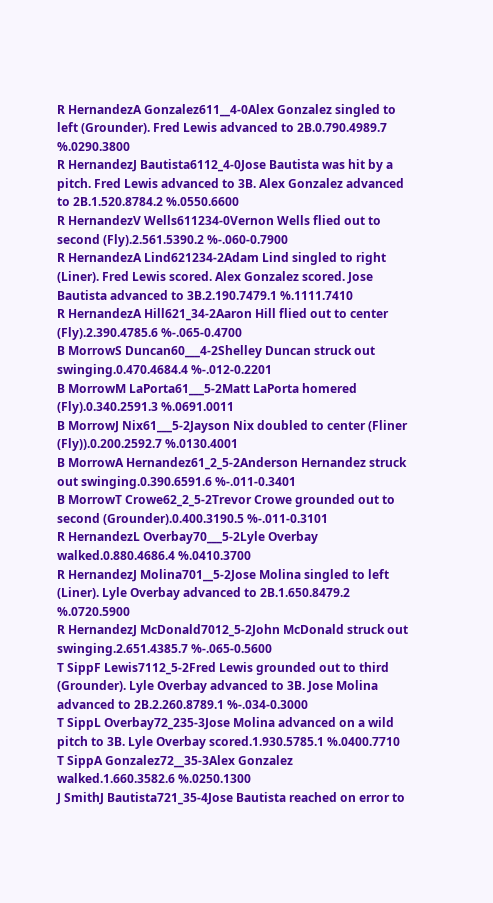R HernandezA Gonzalez611__4-0Alex Gonzalez singled to left (Grounder). Fred Lewis advanced to 2B.0.790.4989.7 %.0290.3800
R HernandezJ Bautista6112_4-0Jose Bautista was hit by a pitch. Fred Lewis advanced to 3B. Alex Gonzalez advanced to 2B.1.520.8784.2 %.0550.6600
R HernandezV Wells611234-0Vernon Wells flied out to second (Fly).2.561.5390.2 %-.060-0.7900
R HernandezA Lind621234-2Adam Lind singled to right (Liner). Fred Lewis scored. Alex Gonzalez scored. Jose Bautista advanced to 3B.2.190.7479.1 %.1111.7410
R HernandezA Hill621_34-2Aaron Hill flied out to center (Fly).2.390.4785.6 %-.065-0.4700
B MorrowS Duncan60___4-2Shelley Duncan struck out swinging.0.470.4684.4 %-.012-0.2201
B MorrowM LaPorta61___5-2Matt LaPorta homered (Fly).0.340.2591.3 %.0691.0011
B MorrowJ Nix61___5-2Jayson Nix doubled to center (Fliner (Fly)).0.200.2592.7 %.0130.4001
B MorrowA Hernandez61_2_5-2Anderson Hernandez struck out swinging.0.390.6591.6 %-.011-0.3401
B MorrowT Crowe62_2_5-2Trevor Crowe grounded out to second (Grounder).0.400.3190.5 %-.011-0.3101
R HernandezL Overbay70___5-2Lyle Overbay walked.0.880.4686.4 %.0410.3700
R HernandezJ Molina701__5-2Jose Molina singled to left (Liner). Lyle Overbay advanced to 2B.1.650.8479.2 %.0720.5900
R HernandezJ McDonald7012_5-2John McDonald struck out swinging.2.651.4385.7 %-.065-0.5600
T SippF Lewis7112_5-2Fred Lewis grounded out to third (Grounder). Lyle Overbay advanced to 3B. Jose Molina advanced to 2B.2.260.8789.1 %-.034-0.3000
T SippL Overbay72_235-3Jose Molina advanced on a wild pitch to 3B. Lyle Overbay scored.1.930.5785.1 %.0400.7710
T SippA Gonzalez72__35-3Alex Gonzalez walked.1.660.3582.6 %.0250.1300
J SmithJ Bautista721_35-4Jose Bautista reached on error to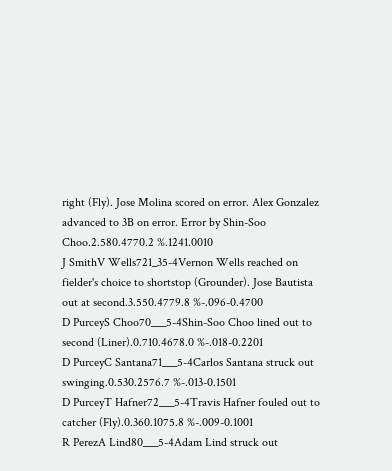right (Fly). Jose Molina scored on error. Alex Gonzalez advanced to 3B on error. Error by Shin-Soo Choo.2.580.4770.2 %.1241.0010
J SmithV Wells721_35-4Vernon Wells reached on fielder's choice to shortstop (Grounder). Jose Bautista out at second.3.550.4779.8 %-.096-0.4700
D PurceyS Choo70___5-4Shin-Soo Choo lined out to second (Liner).0.710.4678.0 %-.018-0.2201
D PurceyC Santana71___5-4Carlos Santana struck out swinging.0.530.2576.7 %-.013-0.1501
D PurceyT Hafner72___5-4Travis Hafner fouled out to catcher (Fly).0.360.1075.8 %-.009-0.1001
R PerezA Lind80___5-4Adam Lind struck out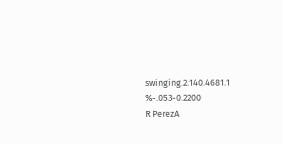swinging.2.140.4681.1 %-.053-0.2200
R PerezA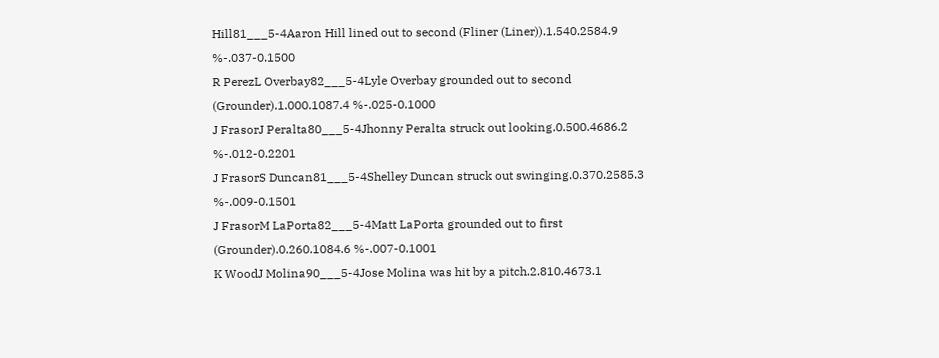Hill81___5-4Aaron Hill lined out to second (Fliner (Liner)).1.540.2584.9 %-.037-0.1500
R PerezL Overbay82___5-4Lyle Overbay grounded out to second (Grounder).1.000.1087.4 %-.025-0.1000
J FrasorJ Peralta80___5-4Jhonny Peralta struck out looking.0.500.4686.2 %-.012-0.2201
J FrasorS Duncan81___5-4Shelley Duncan struck out swinging.0.370.2585.3 %-.009-0.1501
J FrasorM LaPorta82___5-4Matt LaPorta grounded out to first (Grounder).0.260.1084.6 %-.007-0.1001
K WoodJ Molina90___5-4Jose Molina was hit by a pitch.2.810.4673.1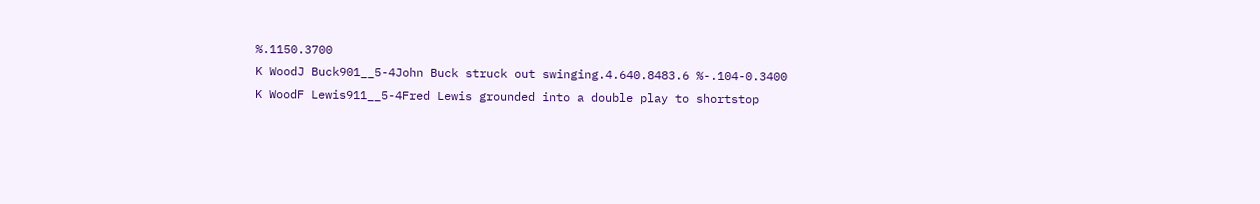%.1150.3700
K WoodJ Buck901__5-4John Buck struck out swinging.4.640.8483.6 %-.104-0.3400
K WoodF Lewis911__5-4Fred Lewis grounded into a double play to shortstop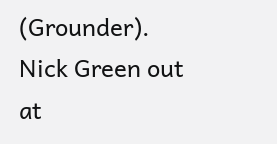(Grounder). Nick Green out at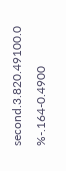second.3.820.49100.0 %-.164-0.4900